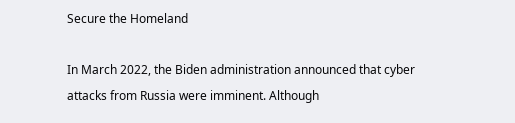Secure the Homeland

In March 2022, the Biden administration announced that cyber attacks from Russia were imminent. Although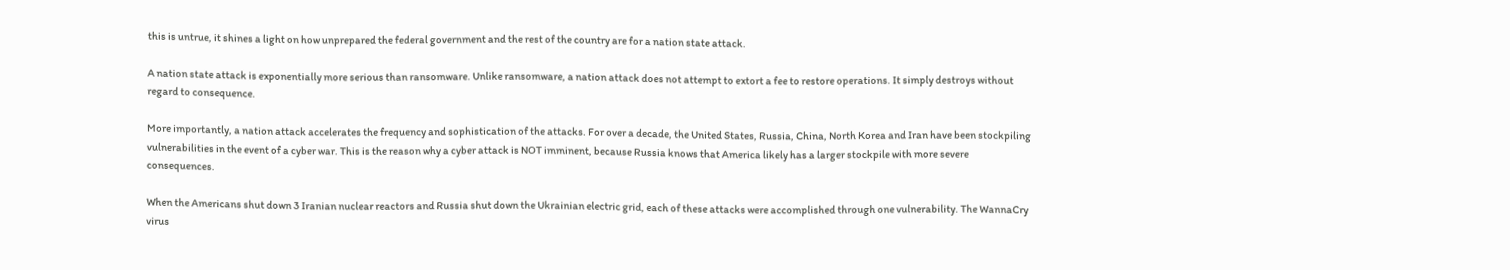this is untrue, it shines a light on how unprepared the federal government and the rest of the country are for a nation state attack.

A nation state attack is exponentially more serious than ransomware. Unlike ransomware, a nation attack does not attempt to extort a fee to restore operations. It simply destroys without regard to consequence.

More importantly, a nation attack accelerates the frequency and sophistication of the attacks. For over a decade, the United States, Russia, China, North Korea and Iran have been stockpiling vulnerabilities in the event of a cyber war. This is the reason why a cyber attack is NOT imminent, because Russia knows that America likely has a larger stockpile with more severe consequences.

When the Americans shut down 3 Iranian nuclear reactors and Russia shut down the Ukrainian electric grid, each of these attacks were accomplished through one vulnerability. The WannaCry virus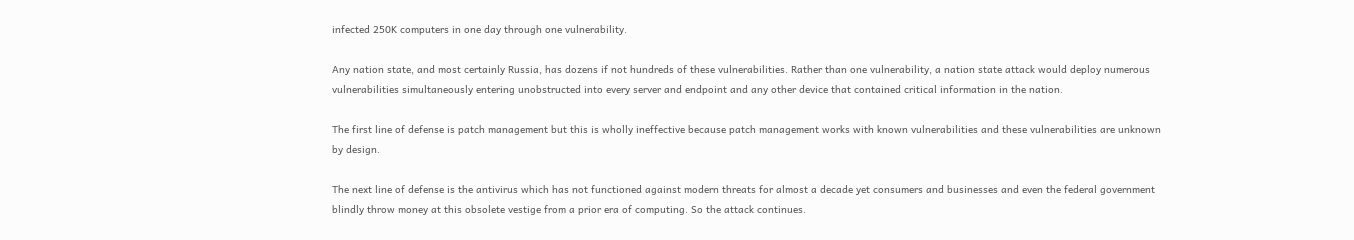infected 250K computers in one day through one vulnerability.

Any nation state, and most certainly Russia, has dozens if not hundreds of these vulnerabilities. Rather than one vulnerability, a nation state attack would deploy numerous vulnerabilities simultaneously entering unobstructed into every server and endpoint and any other device that contained critical information in the nation.

The first line of defense is patch management but this is wholly ineffective because patch management works with known vulnerabilities and these vulnerabilities are unknown by design.

The next line of defense is the antivirus which has not functioned against modern threats for almost a decade yet consumers and businesses and even the federal government blindly throw money at this obsolete vestige from a prior era of computing. So the attack continues.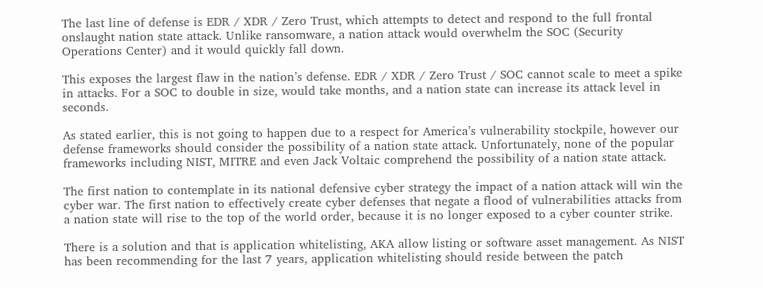The last line of defense is EDR / XDR / Zero Trust, which attempts to detect and respond to the full frontal onslaught nation state attack. Unlike ransomware, a nation attack would overwhelm the SOC (Security Operations Center) and it would quickly fall down.

This exposes the largest flaw in the nation’s defense. EDR / XDR / Zero Trust / SOC cannot scale to meet a spike in attacks. For a SOC to double in size, would take months, and a nation state can increase its attack level in seconds.

As stated earlier, this is not going to happen due to a respect for America’s vulnerability stockpile, however our defense frameworks should consider the possibility of a nation state attack. Unfortunately, none of the popular frameworks including NIST, MITRE and even Jack Voltaic comprehend the possibility of a nation state attack.

The first nation to contemplate in its national defensive cyber strategy the impact of a nation attack will win the cyber war. The first nation to effectively create cyber defenses that negate a flood of vulnerabilities attacks from a nation state will rise to the top of the world order, because it is no longer exposed to a cyber counter strike.

There is a solution and that is application whitelisting, AKA allow listing or software asset management. As NIST has been recommending for the last 7 years, application whitelisting should reside between the patch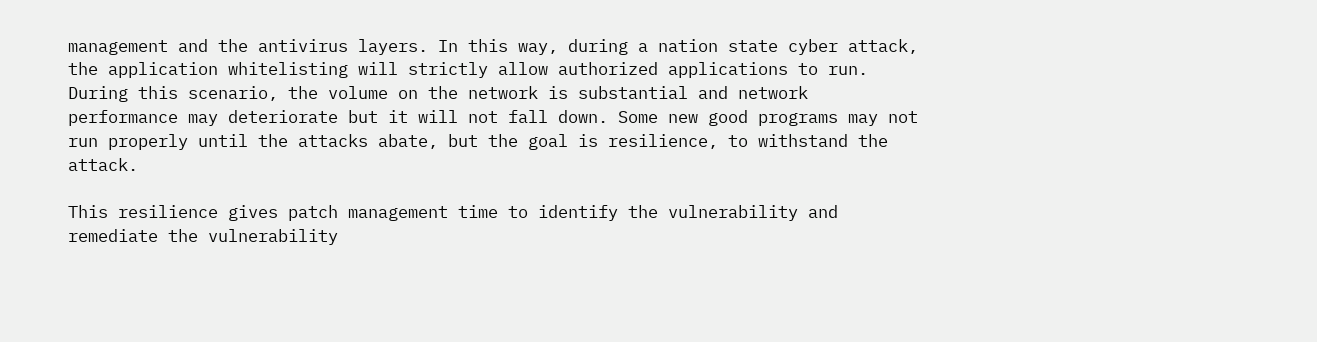management and the antivirus layers. In this way, during a nation state cyber attack, the application whitelisting will strictly allow authorized applications to run. During this scenario, the volume on the network is substantial and network performance may deteriorate but it will not fall down. Some new good programs may not run properly until the attacks abate, but the goal is resilience, to withstand the attack.

This resilience gives patch management time to identify the vulnerability and remediate the vulnerability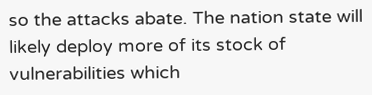so the attacks abate. The nation state will likely deploy more of its stock of vulnerabilities which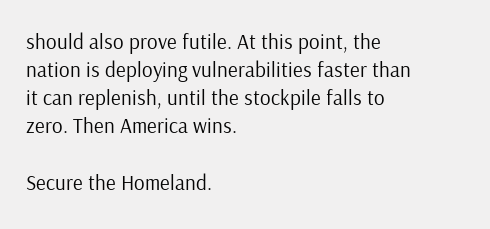should also prove futile. At this point, the nation is deploying vulnerabilities faster than it can replenish, until the stockpile falls to zero. Then America wins.

Secure the Homeland.